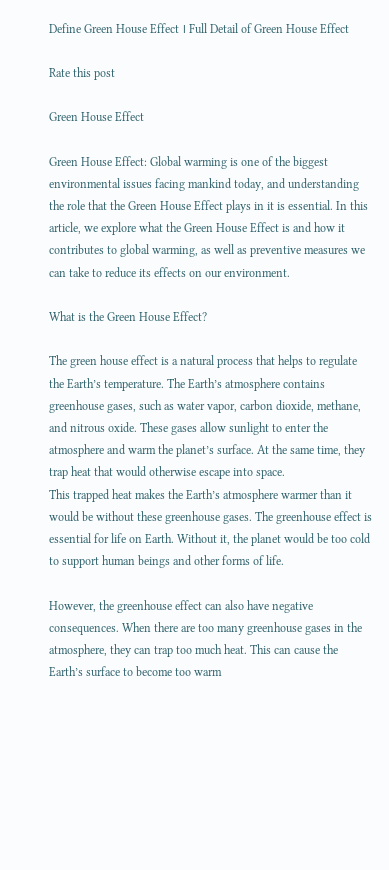Define Green House Effect । Full Detail of Green House Effect

Rate this post

Green House Effect

Green House Effect: Global warming is one of the biggest environmental issues facing mankind today, and understanding the role that the Green House Effect plays in it is essential. In this article, we explore what the Green House Effect is and how it contributes to global warming, as well as preventive measures we can take to reduce its effects on our environment.

What is the Green House Effect?

The green house effect is a natural process that helps to regulate the Earth’s temperature. The Earth’s atmosphere contains greenhouse gases, such as water vapor, carbon dioxide, methane, and nitrous oxide. These gases allow sunlight to enter the atmosphere and warm the planet’s surface. At the same time, they trap heat that would otherwise escape into space.
This trapped heat makes the Earth’s atmosphere warmer than it would be without these greenhouse gases. The greenhouse effect is essential for life on Earth. Without it, the planet would be too cold to support human beings and other forms of life.

However, the greenhouse effect can also have negative consequences. When there are too many greenhouse gases in the atmosphere, they can trap too much heat. This can cause the Earth’s surface to become too warm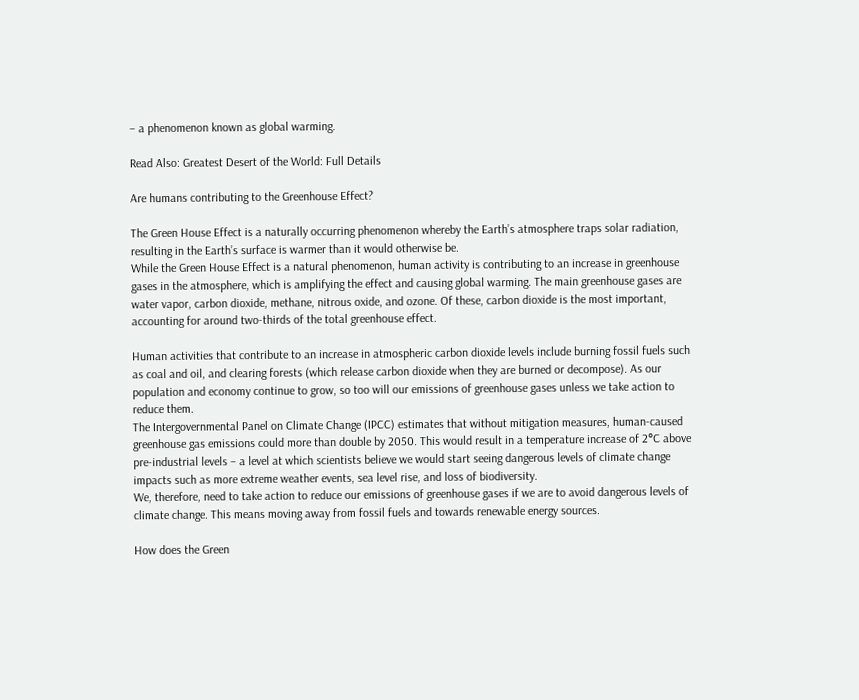– a phenomenon known as global warming.

Read Also: Greatest Desert of the World: Full Details

Are humans contributing to the Greenhouse Effect?

The Green House Effect is a naturally occurring phenomenon whereby the Earth’s atmosphere traps solar radiation, resulting in the Earth’s surface is warmer than it would otherwise be.
While the Green House Effect is a natural phenomenon, human activity is contributing to an increase in greenhouse gases in the atmosphere, which is amplifying the effect and causing global warming. The main greenhouse gases are water vapor, carbon dioxide, methane, nitrous oxide, and ozone. Of these, carbon dioxide is the most important, accounting for around two-thirds of the total greenhouse effect.

Human activities that contribute to an increase in atmospheric carbon dioxide levels include burning fossil fuels such as coal and oil, and clearing forests (which release carbon dioxide when they are burned or decompose). As our population and economy continue to grow, so too will our emissions of greenhouse gases unless we take action to reduce them.
The Intergovernmental Panel on Climate Change (IPCC) estimates that without mitigation measures, human-caused greenhouse gas emissions could more than double by 2050. This would result in a temperature increase of 2°C above pre-industrial levels – a level at which scientists believe we would start seeing dangerous levels of climate change impacts such as more extreme weather events, sea level rise, and loss of biodiversity.
We, therefore, need to take action to reduce our emissions of greenhouse gases if we are to avoid dangerous levels of climate change. This means moving away from fossil fuels and towards renewable energy sources.

How does the Green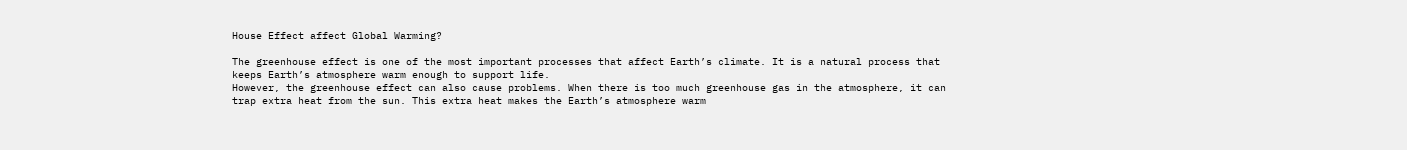House Effect affect Global Warming?

The greenhouse effect is one of the most important processes that affect Earth’s climate. It is a natural process that keeps Earth’s atmosphere warm enough to support life.
However, the greenhouse effect can also cause problems. When there is too much greenhouse gas in the atmosphere, it can trap extra heat from the sun. This extra heat makes the Earth’s atmosphere warm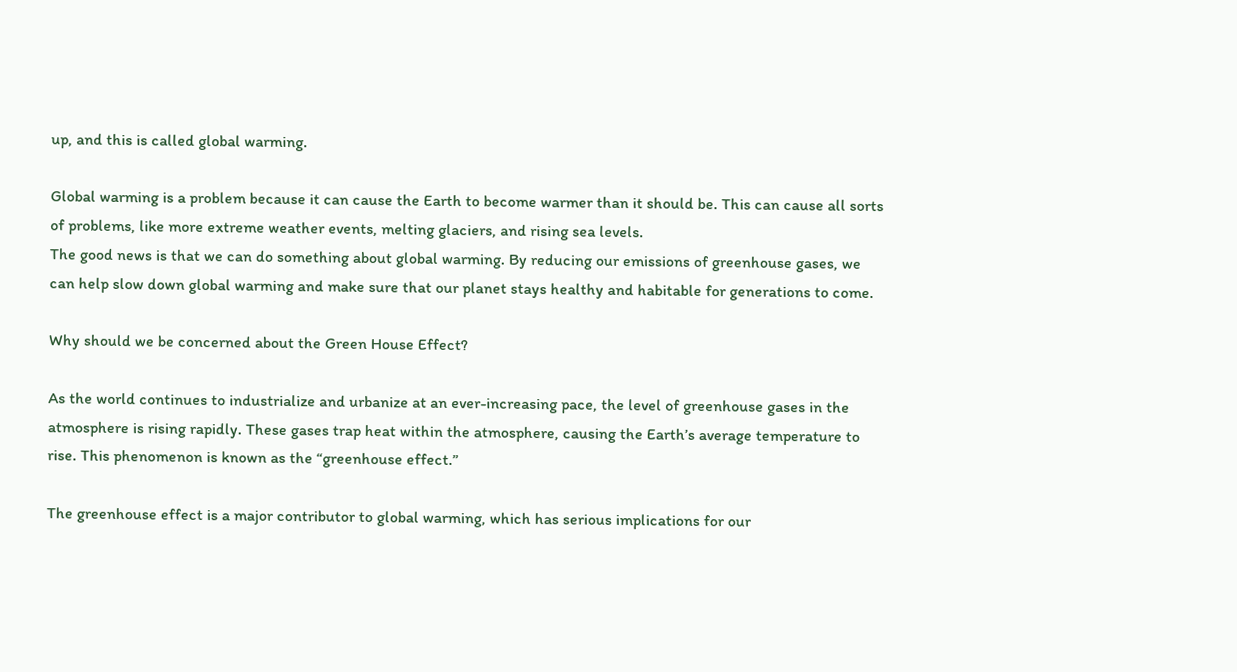up, and this is called global warming.

Global warming is a problem because it can cause the Earth to become warmer than it should be. This can cause all sorts of problems, like more extreme weather events, melting glaciers, and rising sea levels.
The good news is that we can do something about global warming. By reducing our emissions of greenhouse gases, we can help slow down global warming and make sure that our planet stays healthy and habitable for generations to come.

Why should we be concerned about the Green House Effect?

As the world continues to industrialize and urbanize at an ever-increasing pace, the level of greenhouse gases in the atmosphere is rising rapidly. These gases trap heat within the atmosphere, causing the Earth’s average temperature to rise. This phenomenon is known as the “greenhouse effect.”

The greenhouse effect is a major contributor to global warming, which has serious implications for our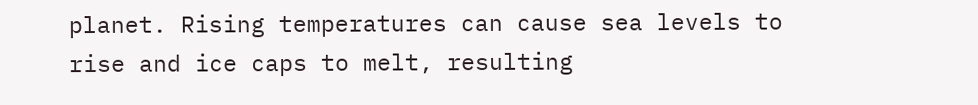planet. Rising temperatures can cause sea levels to rise and ice caps to melt, resulting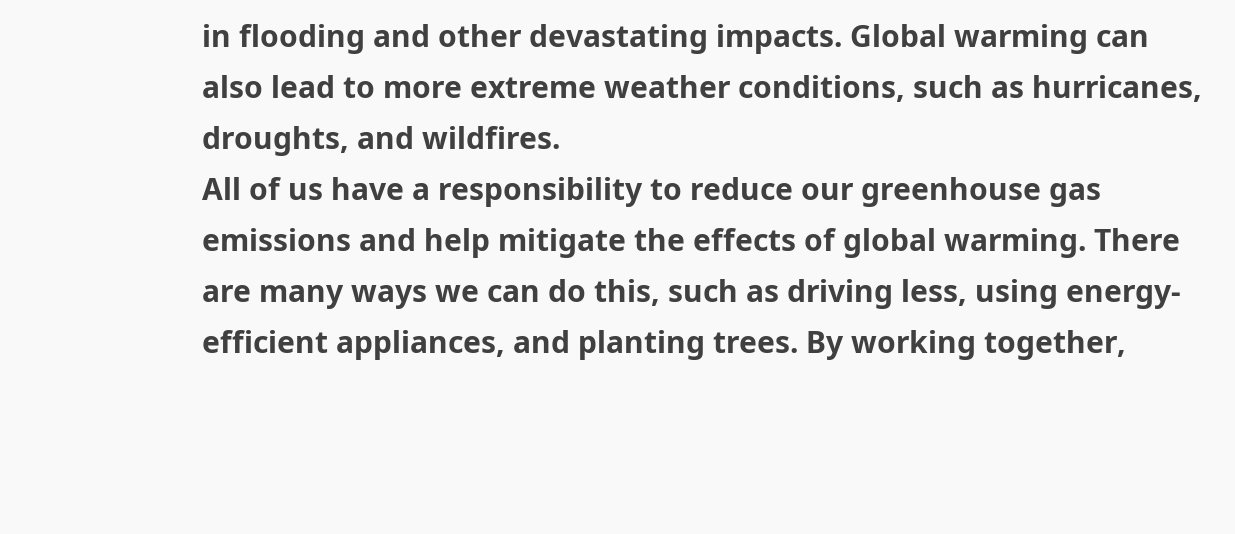in flooding and other devastating impacts. Global warming can also lead to more extreme weather conditions, such as hurricanes, droughts, and wildfires.
All of us have a responsibility to reduce our greenhouse gas emissions and help mitigate the effects of global warming. There are many ways we can do this, such as driving less, using energy-efficient appliances, and planting trees. By working together,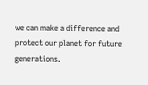we can make a difference and protect our planet for future generations.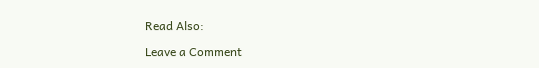Read Also:

Leave a Comment